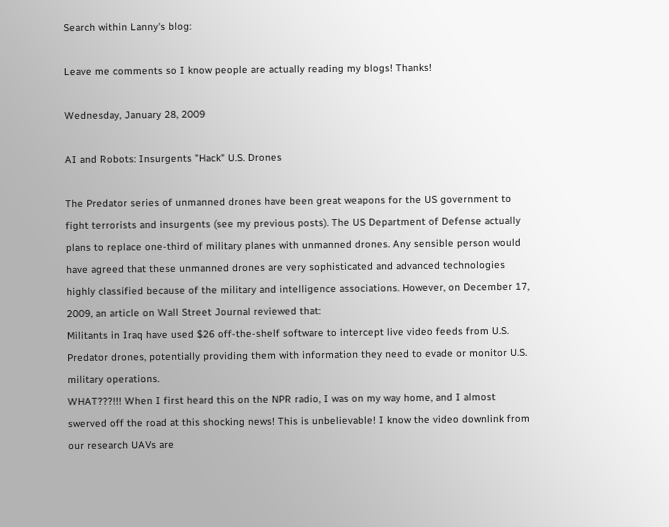Search within Lanny's blog:

Leave me comments so I know people are actually reading my blogs! Thanks!

Wednesday, January 28, 2009

AI and Robots: Insurgents "Hack" U.S. Drones

The Predator series of unmanned drones have been great weapons for the US government to fight terrorists and insurgents (see my previous posts). The US Department of Defense actually plans to replace one-third of military planes with unmanned drones. Any sensible person would have agreed that these unmanned drones are very sophisticated and advanced technologies highly classified because of the military and intelligence associations. However, on December 17, 2009, an article on Wall Street Journal reviewed that:
Militants in Iraq have used $26 off-the-shelf software to intercept live video feeds from U.S. Predator drones, potentially providing them with information they need to evade or monitor U.S. military operations.
WHAT???!!! When I first heard this on the NPR radio, I was on my way home, and I almost swerved off the road at this shocking news! This is unbelievable! I know the video downlink from our research UAVs are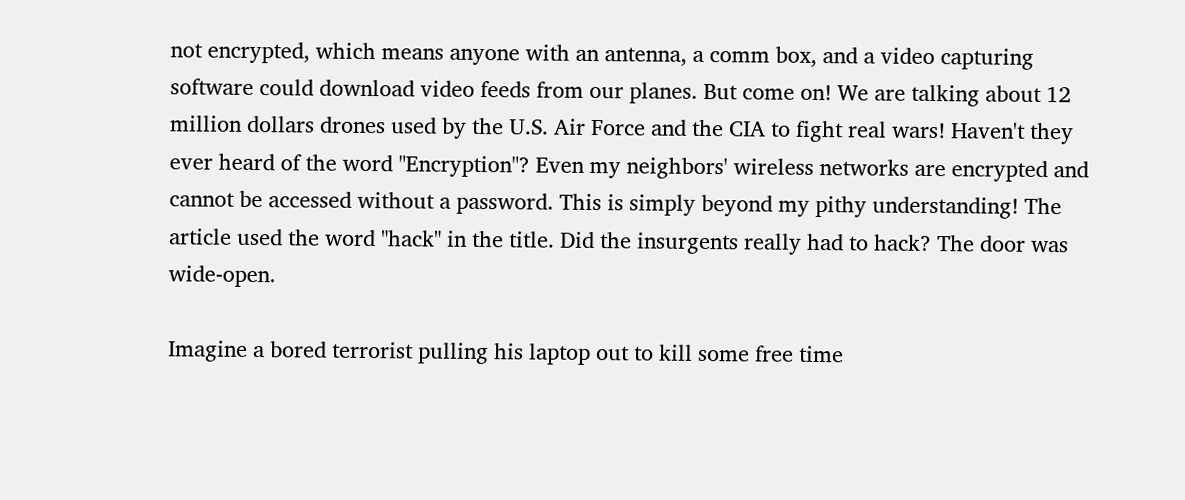not encrypted, which means anyone with an antenna, a comm box, and a video capturing software could download video feeds from our planes. But come on! We are talking about 12 million dollars drones used by the U.S. Air Force and the CIA to fight real wars! Haven't they ever heard of the word "Encryption"? Even my neighbors' wireless networks are encrypted and cannot be accessed without a password. This is simply beyond my pithy understanding! The article used the word "hack" in the title. Did the insurgents really had to hack? The door was wide-open.

Imagine a bored terrorist pulling his laptop out to kill some free time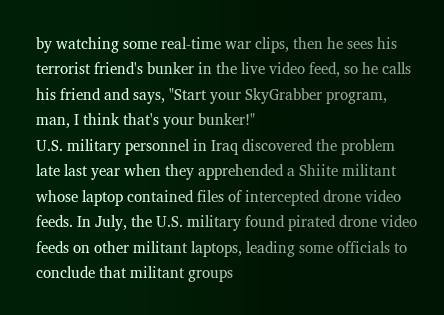by watching some real-time war clips, then he sees his terrorist friend's bunker in the live video feed, so he calls his friend and says, "Start your SkyGrabber program, man, I think that's your bunker!"
U.S. military personnel in Iraq discovered the problem late last year when they apprehended a Shiite militant whose laptop contained files of intercepted drone video feeds. In July, the U.S. military found pirated drone video feeds on other militant laptops, leading some officials to conclude that militant groups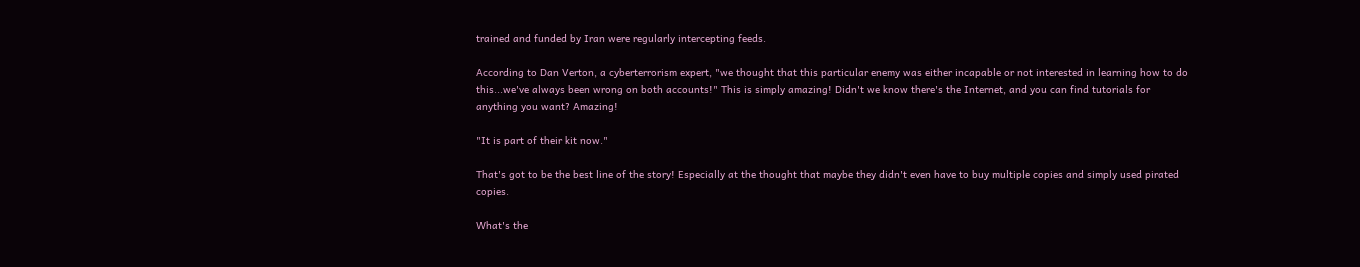trained and funded by Iran were regularly intercepting feeds.

According to Dan Verton, a cyberterrorism expert, "we thought that this particular enemy was either incapable or not interested in learning how to do this...we've always been wrong on both accounts!" This is simply amazing! Didn't we know there's the Internet, and you can find tutorials for anything you want? Amazing!

"It is part of their kit now."

That's got to be the best line of the story! Especially at the thought that maybe they didn't even have to buy multiple copies and simply used pirated copies.

What's the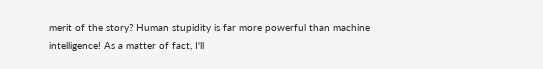merit of the story? Human stupidity is far more powerful than machine intelligence! As a matter of fact, I'll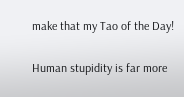make that my Tao of the Day!

Human stupidity is far more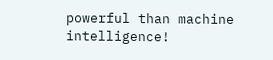powerful than machine intelligence!